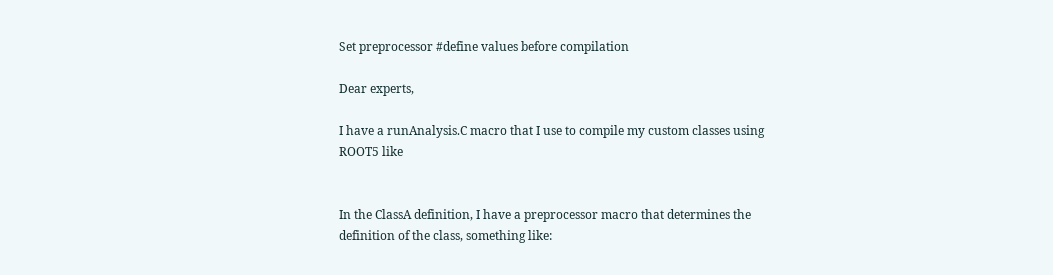Set preprocessor #define values before compilation

Dear experts,

I have a runAnalysis.C macro that I use to compile my custom classes using ROOT5 like


In the ClassA definition, I have a preprocessor macro that determines the definition of the class, something like: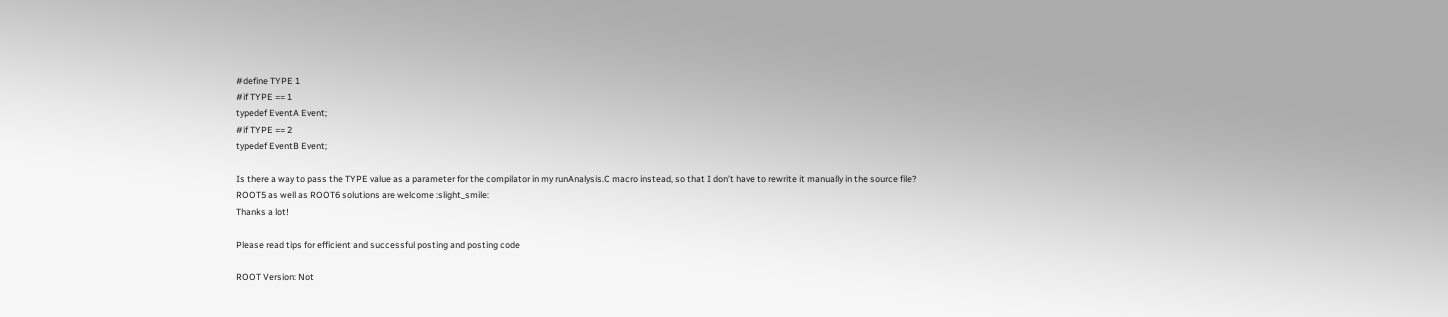#define TYPE 1
#if TYPE == 1
typedef EventA Event;
#if TYPE == 2
typedef EventB Event;

Is there a way to pass the TYPE value as a parameter for the compilator in my runAnalysis.C macro instead, so that I don’t have to rewrite it manually in the source file?
ROOT5 as well as ROOT6 solutions are welcome :slight_smile:
Thanks a lot!

Please read tips for efficient and successful posting and posting code

ROOT Version: Not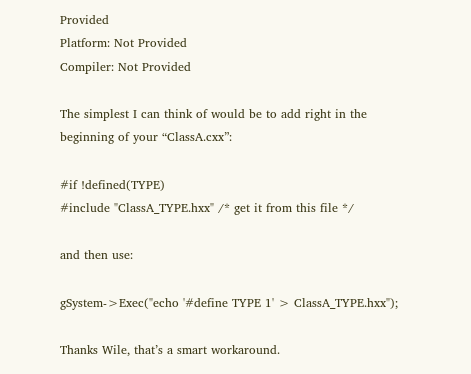Provided
Platform: Not Provided
Compiler: Not Provided

The simplest I can think of would be to add right in the beginning of your “ClassA.cxx”:

#if !defined(TYPE)
#include "ClassA_TYPE.hxx" /* get it from this file */

and then use:

gSystem->Exec("echo '#define TYPE 1' > ClassA_TYPE.hxx");

Thanks Wile, that’s a smart workaround.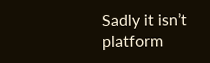Sadly it isn’t platform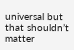universal but that shouldn’t matter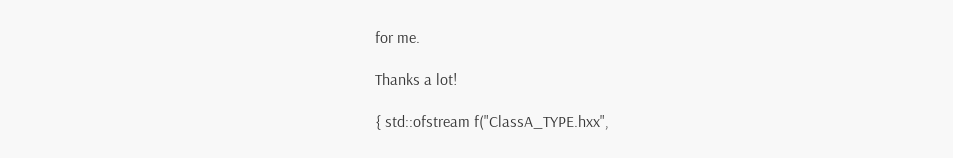for me.

Thanks a lot!

{ std::ofstream f("ClassA_TYPE.hxx",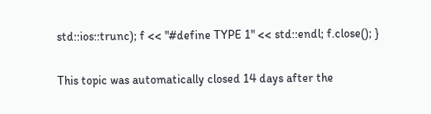std::ios::trunc); f << "#define TYPE 1" << std::endl; f.close(); }

This topic was automatically closed 14 days after the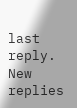last reply. New replies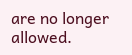are no longer allowed.